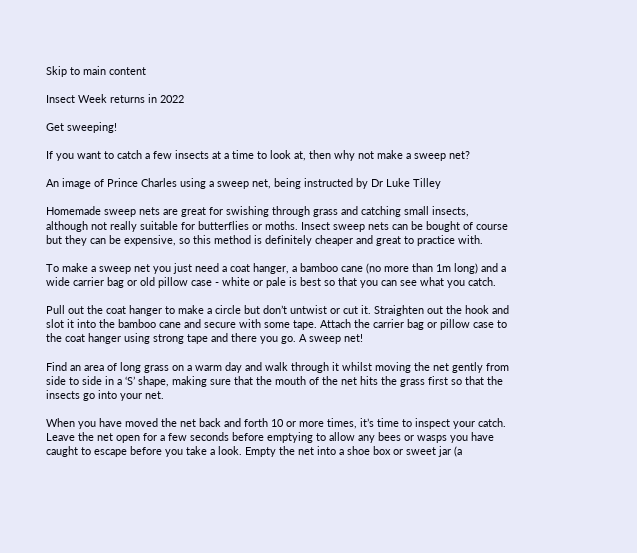Skip to main content

Insect Week returns in 2022

Get sweeping!

If you want to catch a few insects at a time to look at, then why not make a sweep net?

An image of Prince Charles using a sweep net, being instructed by Dr Luke Tilley

Homemade sweep nets are great for swishing through grass and catching small insects, although not really suitable for butterflies or moths. Insect sweep nets can be bought of course but they can be expensive, so this method is definitely cheaper and great to practice with.

To make a sweep net you just need a coat hanger, a bamboo cane (no more than 1m long) and a wide carrier bag or old pillow case - white or pale is best so that you can see what you catch.

Pull out the coat hanger to make a circle but don’t untwist or cut it. Straighten out the hook and slot it into the bamboo cane and secure with some tape. Attach the carrier bag or pillow case to the coat hanger using strong tape and there you go. A sweep net!

Find an area of long grass on a warm day and walk through it whilst moving the net gently from side to side in a ‘S’ shape, making sure that the mouth of the net hits the grass first so that the insects go into your net.

When you have moved the net back and forth 10 or more times, it’s time to inspect your catch. Leave the net open for a few seconds before emptying to allow any bees or wasps you have caught to escape before you take a look. Empty the net into a shoe box or sweet jar (a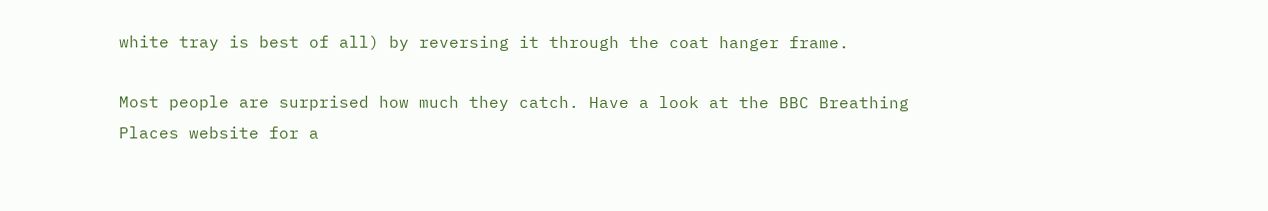white tray is best of all) by reversing it through the coat hanger frame.

Most people are surprised how much they catch. Have a look at the BBC Breathing Places website for a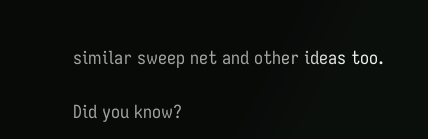similar sweep net and other ideas too.

Did you know?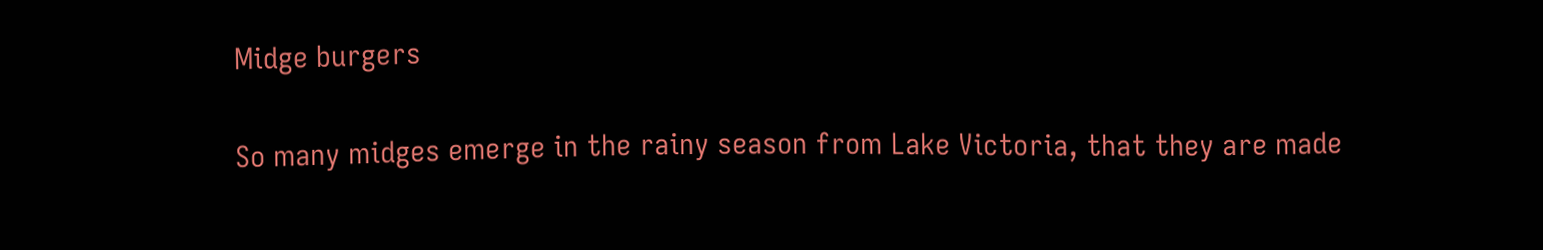Midge burgers

So many midges emerge in the rainy season from Lake Victoria, that they are made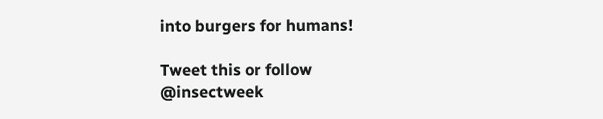into burgers for humans!

Tweet this or follow @insectweek